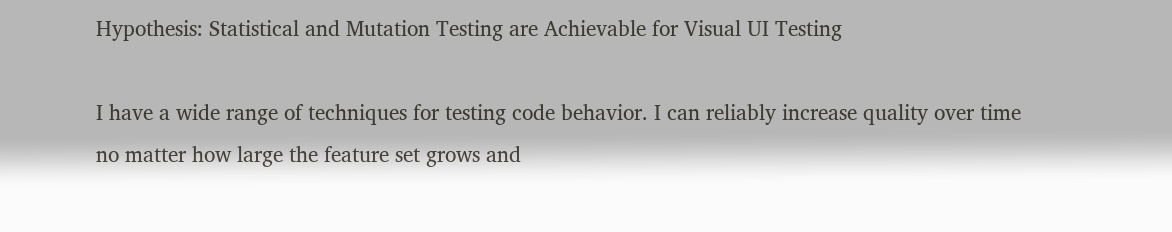Hypothesis: Statistical and Mutation Testing are Achievable for Visual UI Testing

I have a wide range of techniques for testing code behavior. I can reliably increase quality over time no matter how large the feature set grows and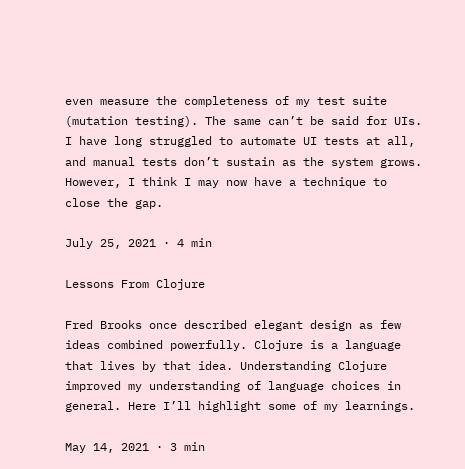even measure the completeness of my test suite (mutation testing). The same can’t be said for UIs. I have long struggled to automate UI tests at all, and manual tests don’t sustain as the system grows. However, I think I may now have a technique to close the gap.

July 25, 2021 · 4 min

Lessons From Clojure

Fred Brooks once described elegant design as few ideas combined powerfully. Clojure is a language that lives by that idea. Understanding Clojure improved my understanding of language choices in general. Here I’ll highlight some of my learnings.

May 14, 2021 · 3 min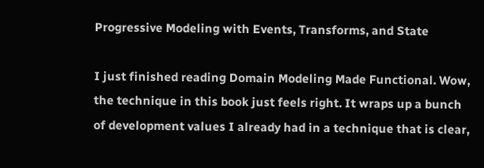Progressive Modeling with Events, Transforms, and State

I just finished reading Domain Modeling Made Functional. Wow, the technique in this book just feels right. It wraps up a bunch of development values I already had in a technique that is clear,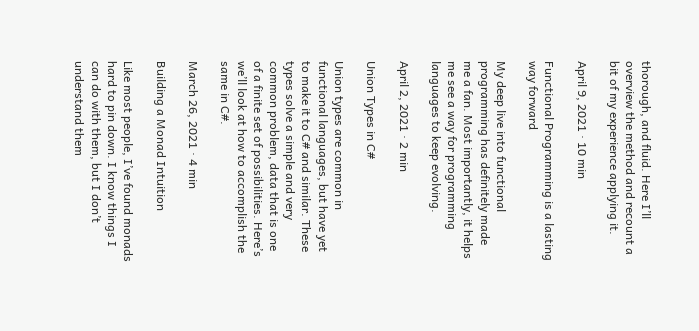thorough, and fluid. Here I’ll overview the method and recount a bit of my experience applying it.

April 9, 2021 · 10 min

Functional Programming is a lasting way forward

My deep live into functional programming has definitely made me a fan. Most importantly, it helps me see a way for programming languages to keep evolving.

April 2, 2021 · 2 min

Union Types in C#

Union types are common in functional languages, but have yet to make it to C# and similar. These types solve a simple and very common problem, data that is one of a finite set of possibilities. Here’s we’ll look at how to accomplish the same in C#.

March 26, 2021 · 4 min

Building a Monad Intuition

Like most people, I’ve found monads hard to pin down. I know things I can do with them, but I don’t understand them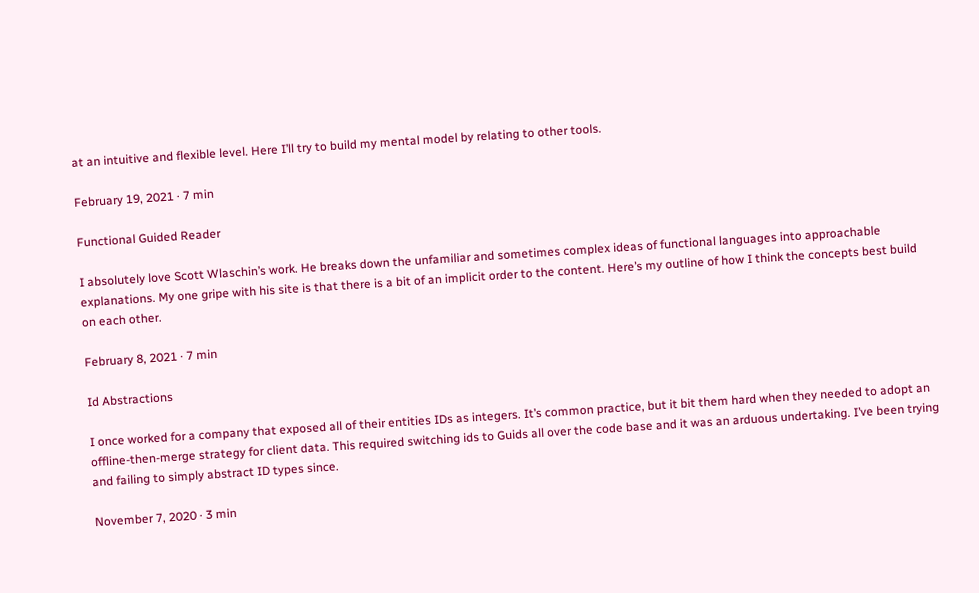at an intuitive and flexible level. Here I’ll try to build my mental model by relating to other tools.

February 19, 2021 · 7 min

Functional Guided Reader

I absolutely love Scott Wlaschin’s work. He breaks down the unfamiliar and sometimes complex ideas of functional languages into approachable explanations. My one gripe with his site is that there is a bit of an implicit order to the content. Here’s my outline of how I think the concepts best build on each other.

February 8, 2021 · 7 min

Id Abstractions

I once worked for a company that exposed all of their entities IDs as integers. It’s common practice, but it bit them hard when they needed to adopt an offline-then-merge strategy for client data. This required switching ids to Guids all over the code base and it was an arduous undertaking. I’ve been trying and failing to simply abstract ID types since.

November 7, 2020 · 3 min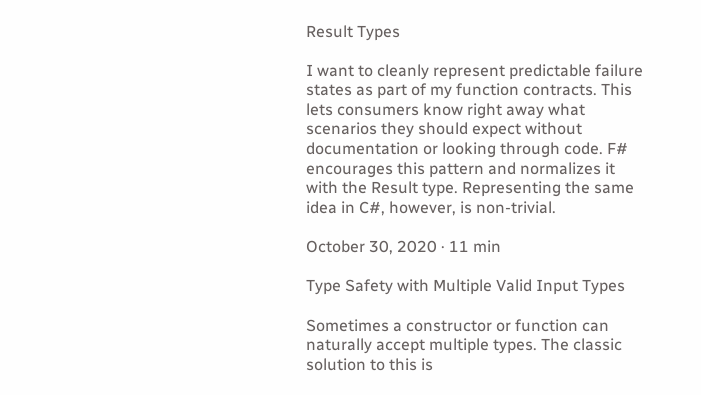Result Types

I want to cleanly represent predictable failure states as part of my function contracts. This lets consumers know right away what scenarios they should expect without documentation or looking through code. F# encourages this pattern and normalizes it with the Result type. Representing the same idea in C#, however, is non-trivial.

October 30, 2020 · 11 min

Type Safety with Multiple Valid Input Types

Sometimes a constructor or function can naturally accept multiple types. The classic solution to this is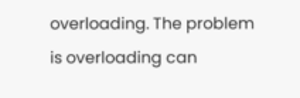overloading. The problem is overloading can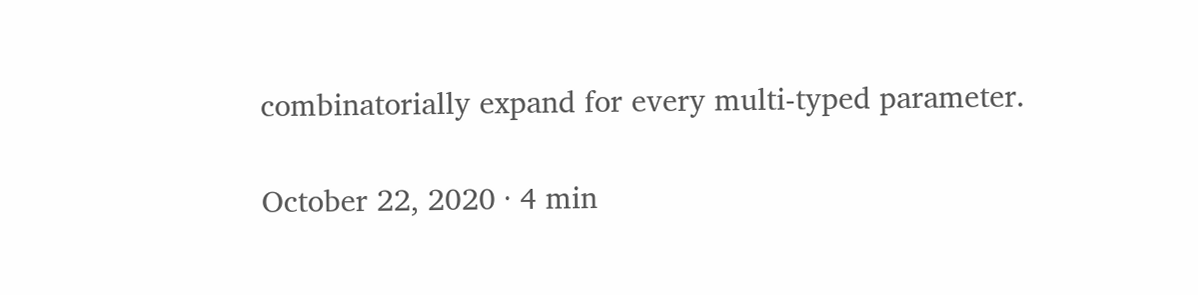combinatorially expand for every multi-typed parameter.

October 22, 2020 · 4 min